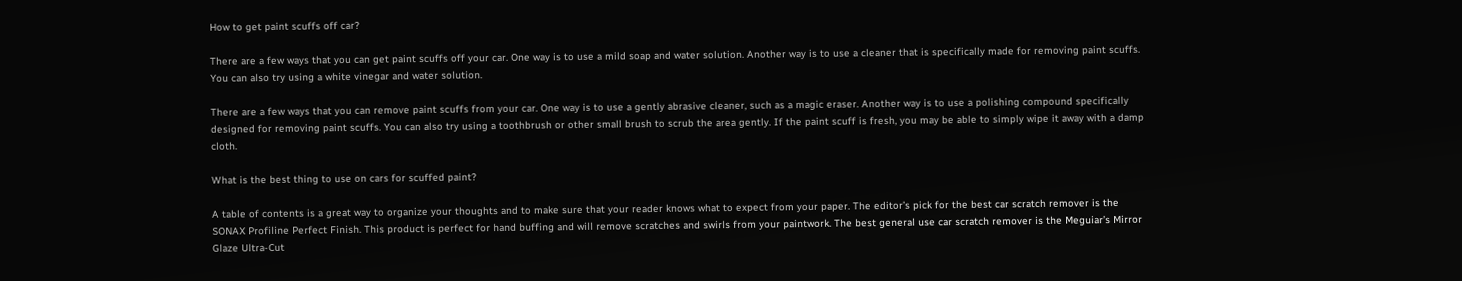How to get paint scuffs off car?

There are a few ways that you can get paint scuffs off your car. One way is to use a mild soap and water solution. Another way is to use a cleaner that is specifically made for removing paint scuffs. You can also try using a white vinegar and water solution.

There are a few ways that you can remove paint scuffs from your car. One way is to use a gently abrasive cleaner, such as a magic eraser. Another way is to use a polishing compound specifically designed for removing paint scuffs. You can also try using a toothbrush or other small brush to scrub the area gently. If the paint scuff is fresh, you may be able to simply wipe it away with a damp cloth.

What is the best thing to use on cars for scuffed paint?

A table of contents is a great way to organize your thoughts and to make sure that your reader knows what to expect from your paper. The editor’s pick for the best car scratch remover is the SONAX Profiline Perfect Finish. This product is perfect for hand buffing and will remove scratches and swirls from your paintwork. The best general use car scratch remover is the Meguiar’s Mirror Glaze Ultra-Cut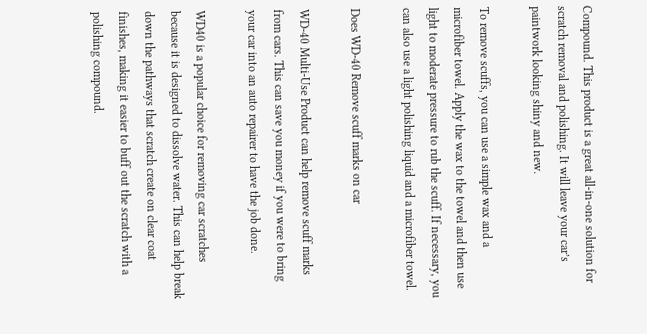Compound. This product is a great all-in-one solution for scratch removal and polishing. It will leave your car’s paintwork looking shiny and new.

To remove scuffs, you can use a simple wax and a microfiber towel. Apply the wax to the towel and then use light to moderate pressure to rub the scuff. If necessary, you can also use a light polishing liquid and a microfiber towel.

Does WD-40 Remove scuff marks on car

WD-40 Multi-Use Product can help remove scuff marks from cars. This can save you money if you were to bring your car into an auto repairer to have the job done.

WD40 is a popular choice for removing car scratches because it is designed to dissolve water. This can help break down the pathways that scratch create on clear coat finishes, making it easier to buff out the scratch with a polishing compound.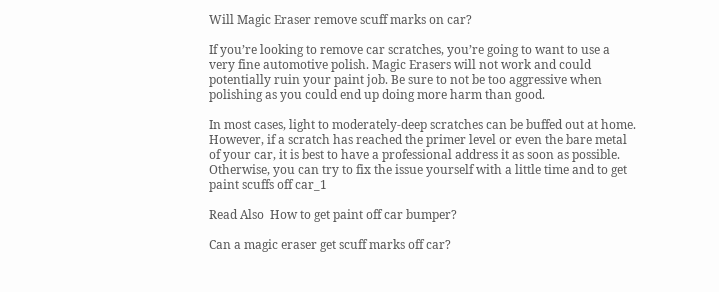Will Magic Eraser remove scuff marks on car?

If you’re looking to remove car scratches, you’re going to want to use a very fine automotive polish. Magic Erasers will not work and could potentially ruin your paint job. Be sure to not be too aggressive when polishing as you could end up doing more harm than good.

In most cases, light to moderately-deep scratches can be buffed out at home. However, if a scratch has reached the primer level or even the bare metal of your car, it is best to have a professional address it as soon as possible. Otherwise, you can try to fix the issue yourself with a little time and to get paint scuffs off car_1

Read Also  How to get paint off car bumper?

Can a magic eraser get scuff marks off car?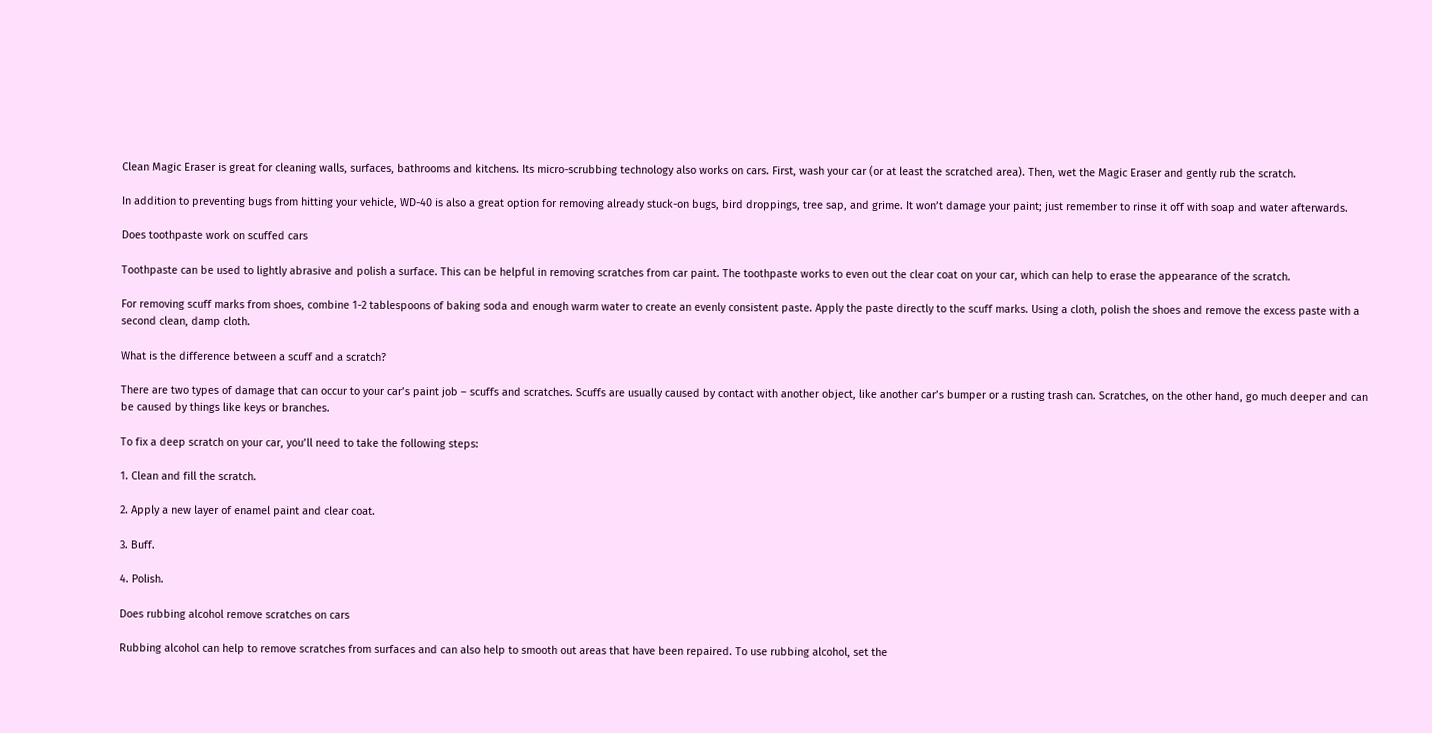Clean Magic Eraser is great for cleaning walls, surfaces, bathrooms and kitchens. Its micro-scrubbing technology also works on cars. First, wash your car (or at least the scratched area). Then, wet the Magic Eraser and gently rub the scratch.

In addition to preventing bugs from hitting your vehicle, WD-40 is also a great option for removing already stuck-on bugs, bird droppings, tree sap, and grime. It won’t damage your paint; just remember to rinse it off with soap and water afterwards.

Does toothpaste work on scuffed cars

Toothpaste can be used to lightly abrasive and polish a surface. This can be helpful in removing scratches from car paint. The toothpaste works to even out the clear coat on your car, which can help to erase the appearance of the scratch.

For removing scuff marks from shoes, combine 1-2 tablespoons of baking soda and enough warm water to create an evenly consistent paste. Apply the paste directly to the scuff marks. Using a cloth, polish the shoes and remove the excess paste with a second clean, damp cloth.

What is the difference between a scuff and a scratch?

There are two types of damage that can occur to your car’s paint job – scuffs and scratches. Scuffs are usually caused by contact with another object, like another car’s bumper or a rusting trash can. Scratches, on the other hand, go much deeper and can be caused by things like keys or branches.

To fix a deep scratch on your car, you’ll need to take the following steps:

1. Clean and fill the scratch.

2. Apply a new layer of enamel paint and clear coat.

3. Buff.

4. Polish.

Does rubbing alcohol remove scratches on cars

Rubbing alcohol can help to remove scratches from surfaces and can also help to smooth out areas that have been repaired. To use rubbing alcohol, set the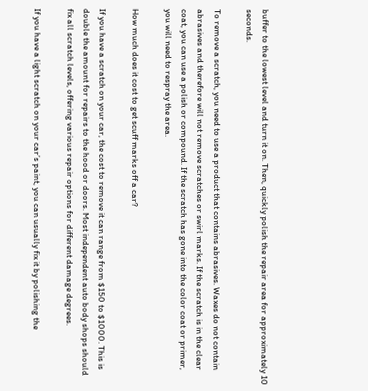buffer to the lowest level and turn it on. Then, quickly polish the repair area for approximately 10 seconds.

To remove a scratch, you need to use a product that contains abrasives. Waxes do not contain abrasives and therefore will not remove scratches or swirl marks. If the scratch is in the clear coat, you can use a polish or compound. If the scratch has gone into the color coat or primer, you will need to respray the area.

How much does it cost to get scuff marks off a car?

If you have a scratch on your car, the cost to remove it can range from $150 to $1000. This is double the amount for repairs to the hood or doors. Most independent auto body shops should fix all scratch levels, offering various repair options for different damage degrees.

If you have a light scratch on your car’s paint, you can usually fix it by polishing the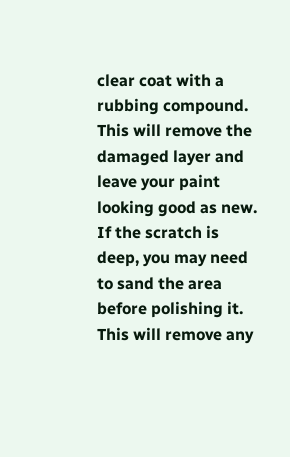clear coat with a rubbing compound. This will remove the damaged layer and leave your paint looking good as new. If the scratch is deep, you may need to sand the area before polishing it. This will remove any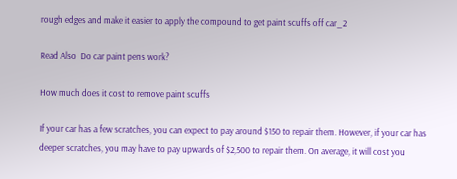rough edges and make it easier to apply the compound to get paint scuffs off car_2

Read Also  Do car paint pens work?

How much does it cost to remove paint scuffs

If your car has a few scratches, you can expect to pay around $150 to repair them. However, if your car has deeper scratches, you may have to pay upwards of $2,500 to repair them. On average, it will cost you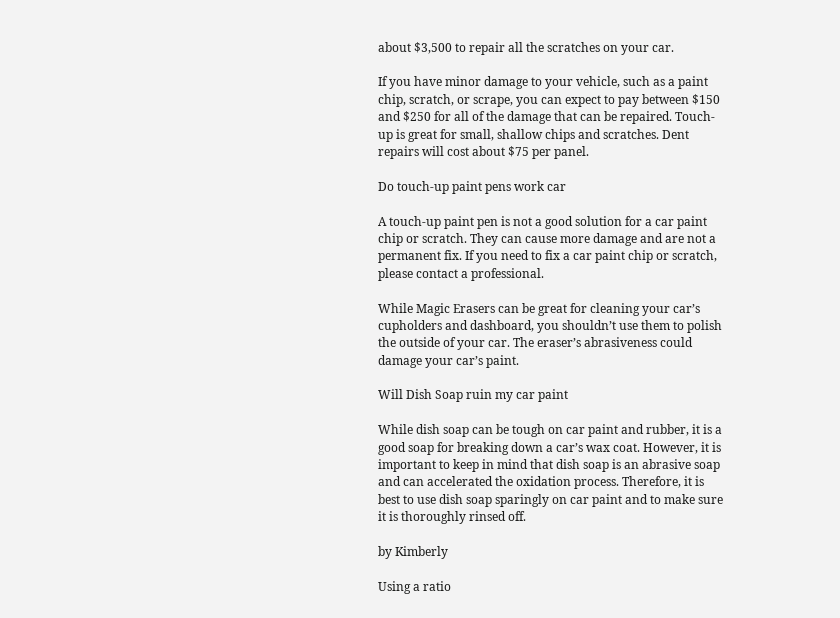about $3,500 to repair all the scratches on your car.

If you have minor damage to your vehicle, such as a paint chip, scratch, or scrape, you can expect to pay between $150 and $250 for all of the damage that can be repaired. Touch-up is great for small, shallow chips and scratches. Dent repairs will cost about $75 per panel.

Do touch-up paint pens work car

A touch-up paint pen is not a good solution for a car paint chip or scratch. They can cause more damage and are not a permanent fix. If you need to fix a car paint chip or scratch, please contact a professional.

While Magic Erasers can be great for cleaning your car’s cupholders and dashboard, you shouldn’t use them to polish the outside of your car. The eraser’s abrasiveness could damage your car’s paint.

Will Dish Soap ruin my car paint

While dish soap can be tough on car paint and rubber, it is a good soap for breaking down a car’s wax coat. However, it is important to keep in mind that dish soap is an abrasive soap and can accelerated the oxidation process. Therefore, it is best to use dish soap sparingly on car paint and to make sure it is thoroughly rinsed off.

by Kimberly

Using a ratio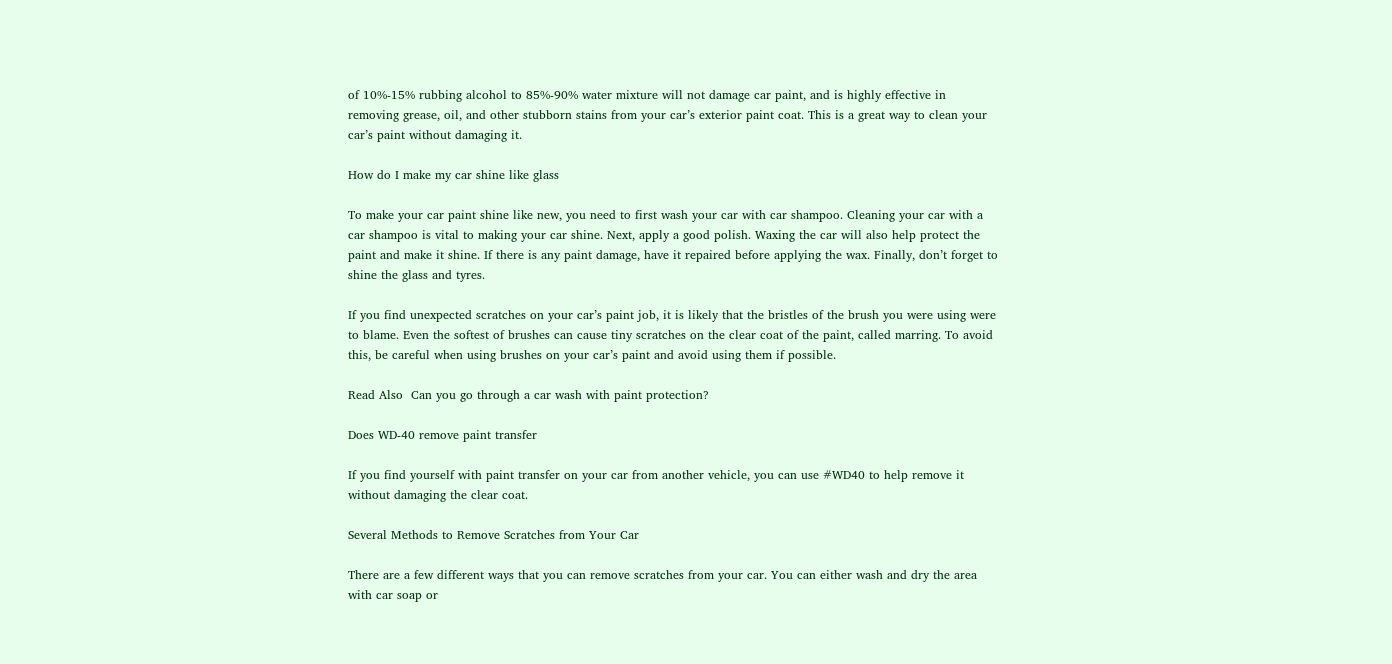of 10%-15% rubbing alcohol to 85%-90% water mixture will not damage car paint, and is highly effective in removing grease, oil, and other stubborn stains from your car’s exterior paint coat. This is a great way to clean your car’s paint without damaging it.

How do I make my car shine like glass

To make your car paint shine like new, you need to first wash your car with car shampoo. Cleaning your car with a car shampoo is vital to making your car shine. Next, apply a good polish. Waxing the car will also help protect the paint and make it shine. If there is any paint damage, have it repaired before applying the wax. Finally, don’t forget to shine the glass and tyres.

If you find unexpected scratches on your car’s paint job, it is likely that the bristles of the brush you were using were to blame. Even the softest of brushes can cause tiny scratches on the clear coat of the paint, called marring. To avoid this, be careful when using brushes on your car’s paint and avoid using them if possible.

Read Also  Can you go through a car wash with paint protection?

Does WD-40 remove paint transfer

If you find yourself with paint transfer on your car from another vehicle, you can use #WD40 to help remove it without damaging the clear coat.

Several Methods to Remove Scratches from Your Car

There are a few different ways that you can remove scratches from your car. You can either wash and dry the area with car soap or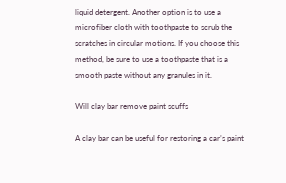liquid detergent. Another option is to use a microfiber cloth with toothpaste to scrub the scratches in circular motions. If you choose this method, be sure to use a toothpaste that is a smooth paste without any granules in it.

Will clay bar remove paint scuffs

A clay bar can be useful for restoring a car’s paint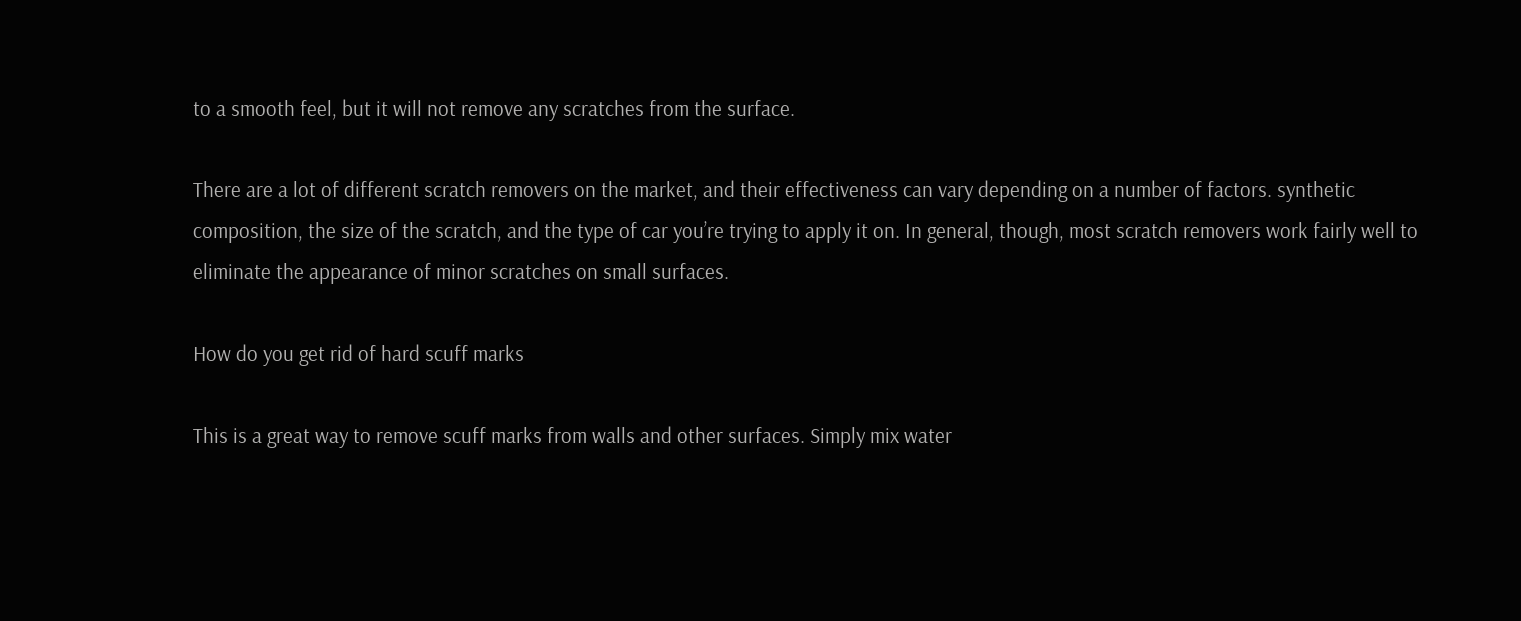to a smooth feel, but it will not remove any scratches from the surface.

There are a lot of different scratch removers on the market, and their effectiveness can vary depending on a number of factors. synthetic composition, the size of the scratch, and the type of car you’re trying to apply it on. In general, though, most scratch removers work fairly well to eliminate the appearance of minor scratches on small surfaces.

How do you get rid of hard scuff marks

This is a great way to remove scuff marks from walls and other surfaces. Simply mix water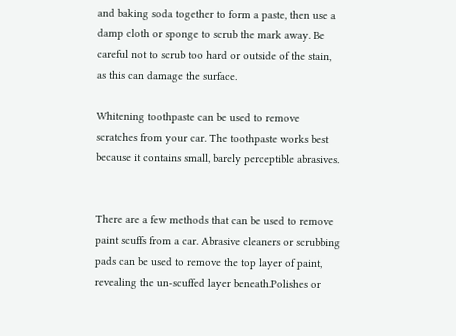and baking soda together to form a paste, then use a damp cloth or sponge to scrub the mark away. Be careful not to scrub too hard or outside of the stain, as this can damage the surface.

Whitening toothpaste can be used to remove scratches from your car. The toothpaste works best because it contains small, barely perceptible abrasives.


There are a few methods that can be used to remove paint scuffs from a car. Abrasive cleaners or scrubbing pads can be used to remove the top layer of paint, revealing the un-scuffed layer beneath.Polishes or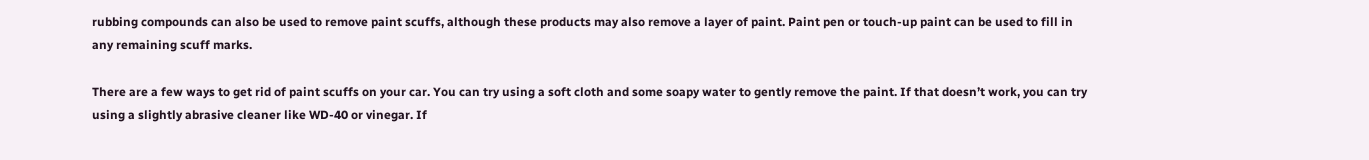rubbing compounds can also be used to remove paint scuffs, although these products may also remove a layer of paint. Paint pen or touch-up paint can be used to fill in any remaining scuff marks.

There are a few ways to get rid of paint scuffs on your car. You can try using a soft cloth and some soapy water to gently remove the paint. If that doesn’t work, you can try using a slightly abrasive cleaner like WD-40 or vinegar. If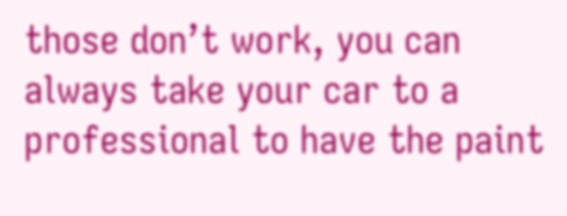those don’t work, you can always take your car to a professional to have the paint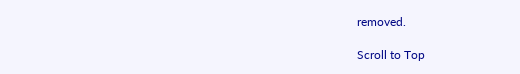removed.

Scroll to Top